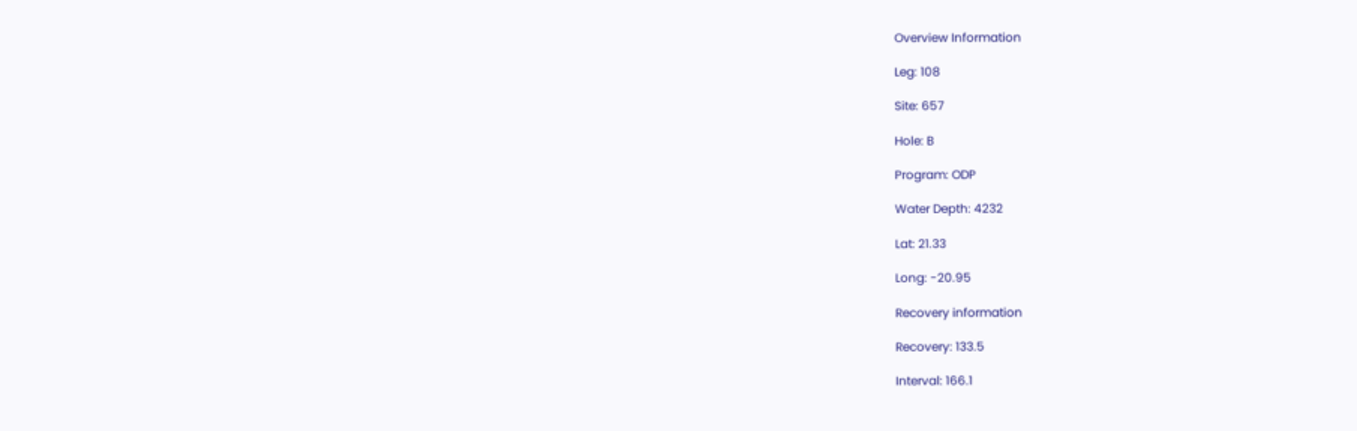Overview Information

Leg: 108

Site: 657

Hole: B

Program: ODP

Water Depth: 4232

Lat: 21.33

Long: -20.95

Recovery information

Recovery: 133.5

Interval: 166.1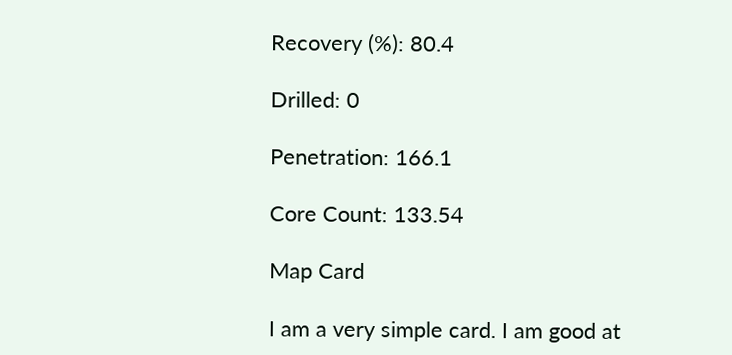Recovery (%): 80.4

Drilled: 0

Penetration: 166.1

Core Count: 133.54

Map Card

I am a very simple card. I am good at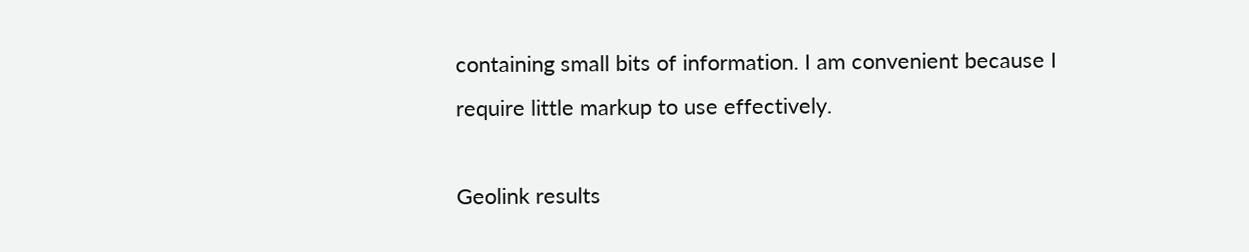containing small bits of information. I am convenient because I require little markup to use effectively.

Geolink results